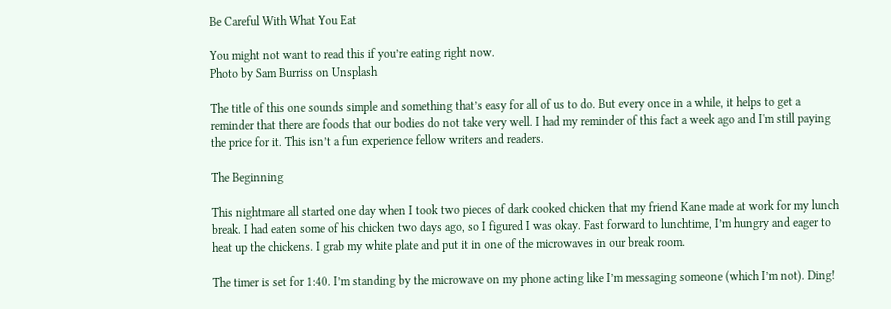Be Careful With What You Eat

You might not want to read this if you’re eating right now.
Photo by Sam Burriss on Unsplash

The title of this one sounds simple and something that’s easy for all of us to do. But every once in a while, it helps to get a reminder that there are foods that our bodies do not take very well. I had my reminder of this fact a week ago and I'm still paying the price for it. This isn’t a fun experience fellow writers and readers.

The Beginning

This nightmare all started one day when I took two pieces of dark cooked chicken that my friend Kane made at work for my lunch break. I had eaten some of his chicken two days ago, so I figured I was okay. Fast forward to lunchtime, I’m hungry and eager to heat up the chickens. I grab my white plate and put it in one of the microwaves in our break room.

The timer is set for 1:40. I’m standing by the microwave on my phone acting like I’m messaging someone (which I’m not). Ding!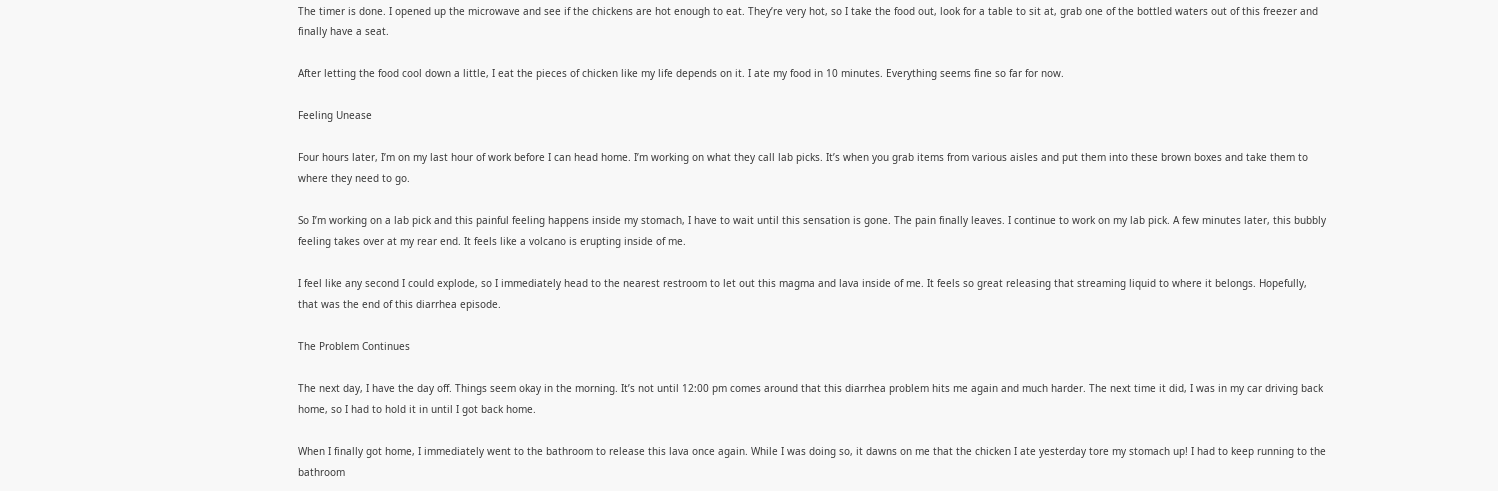The timer is done. I opened up the microwave and see if the chickens are hot enough to eat. They’re very hot, so I take the food out, look for a table to sit at, grab one of the bottled waters out of this freezer and finally have a seat.

After letting the food cool down a little, I eat the pieces of chicken like my life depends on it. I ate my food in 10 minutes. Everything seems fine so far for now.

Feeling Unease

Four hours later, I’m on my last hour of work before I can head home. I’m working on what they call lab picks. It’s when you grab items from various aisles and put them into these brown boxes and take them to where they need to go.

So I’m working on a lab pick and this painful feeling happens inside my stomach, I have to wait until this sensation is gone. The pain finally leaves. I continue to work on my lab pick. A few minutes later, this bubbly feeling takes over at my rear end. It feels like a volcano is erupting inside of me.

I feel like any second I could explode, so I immediately head to the nearest restroom to let out this magma and lava inside of me. It feels so great releasing that streaming liquid to where it belongs. Hopefully, that was the end of this diarrhea episode.

The Problem Continues

The next day, I have the day off. Things seem okay in the morning. It’s not until 12:00 pm comes around that this diarrhea problem hits me again and much harder. The next time it did, I was in my car driving back home, so I had to hold it in until I got back home.

When I finally got home, I immediately went to the bathroom to release this lava once again. While I was doing so, it dawns on me that the chicken I ate yesterday tore my stomach up! I had to keep running to the bathroom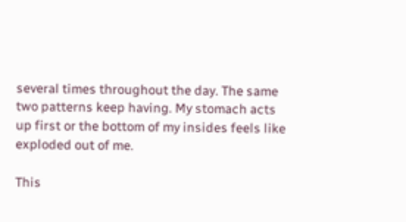several times throughout the day. The same two patterns keep having. My stomach acts up first or the bottom of my insides feels like exploded out of me.

This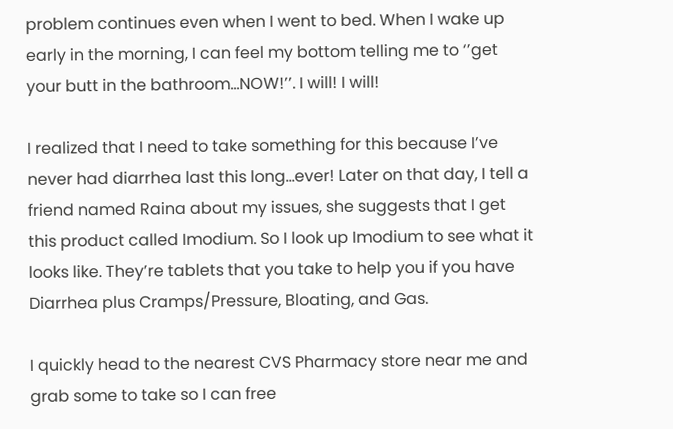problem continues even when I went to bed. When I wake up early in the morning, I can feel my bottom telling me to ‘’get your butt in the bathroom…NOW!’’. I will! I will!

I realized that I need to take something for this because I’ve never had diarrhea last this long…ever! Later on that day, I tell a friend named Raina about my issues, she suggests that I get this product called Imodium. So I look up Imodium to see what it looks like. They’re tablets that you take to help you if you have Diarrhea plus Cramps/Pressure, Bloating, and Gas.

I quickly head to the nearest CVS Pharmacy store near me and grab some to take so I can free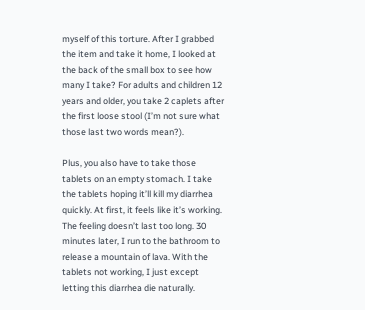myself of this torture. After I grabbed the item and take it home, I looked at the back of the small box to see how many I take? For adults and children 12 years and older, you take 2 caplets after the first loose stool (I’m not sure what those last two words mean?).

Plus, you also have to take those tablets on an empty stomach. I take the tablets hoping it’ll kill my diarrhea quickly. At first, it feels like it’s working. The feeling doesn’t last too long. 30 minutes later, I run to the bathroom to release a mountain of lava. With the tablets not working, I just except letting this diarrhea die naturally.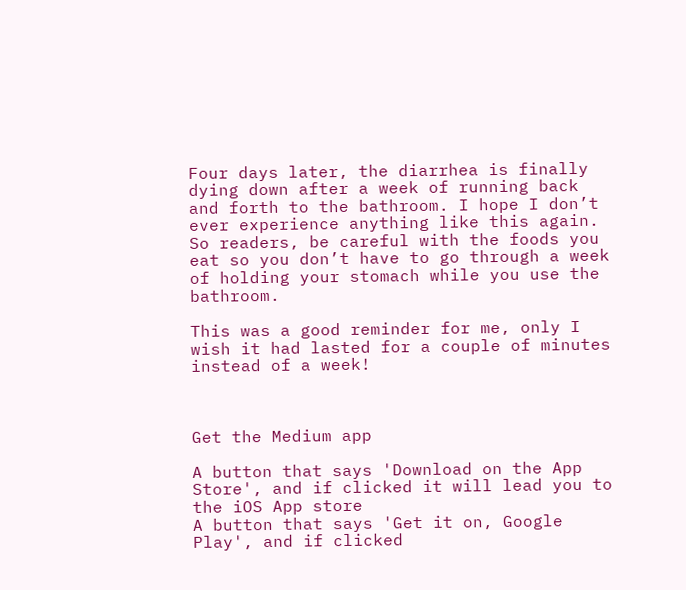Four days later, the diarrhea is finally dying down after a week of running back and forth to the bathroom. I hope I don’t ever experience anything like this again. So readers, be careful with the foods you eat so you don’t have to go through a week of holding your stomach while you use the bathroom.

This was a good reminder for me, only I wish it had lasted for a couple of minutes instead of a week!



Get the Medium app

A button that says 'Download on the App Store', and if clicked it will lead you to the iOS App store
A button that says 'Get it on, Google Play', and if clicked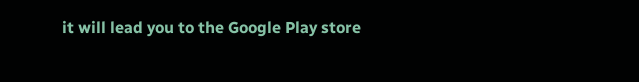it will lead you to the Google Play store